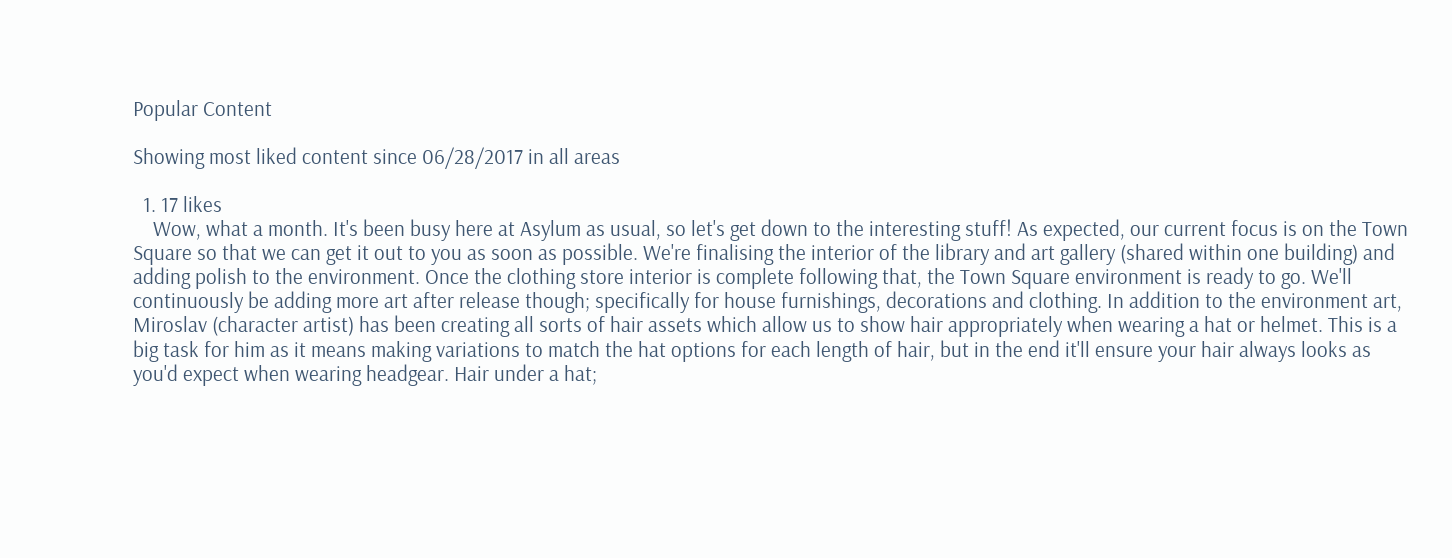Popular Content

Showing most liked content since 06/28/2017 in all areas

  1. 17 likes
    Wow, what a month. It's been busy here at Asylum as usual, so let's get down to the interesting stuff! As expected, our current focus is on the Town Square so that we can get it out to you as soon as possible. We're finalising the interior of the library and art gallery (shared within one building) and adding polish to the environment. Once the clothing store interior is complete following that, the Town Square environment is ready to go. We'll continuously be adding more art after release though; specifically for house furnishings, decorations and clothing. In addition to the environment art, Miroslav (character artist) has been creating all sorts of hair assets which allow us to show hair appropriately when wearing a hat or helmet. This is a big task for him as it means making variations to match the hat options for each length of hair, but in the end it'll ensure your hair always looks as you'd expect when wearing headgear. Hair under a hat;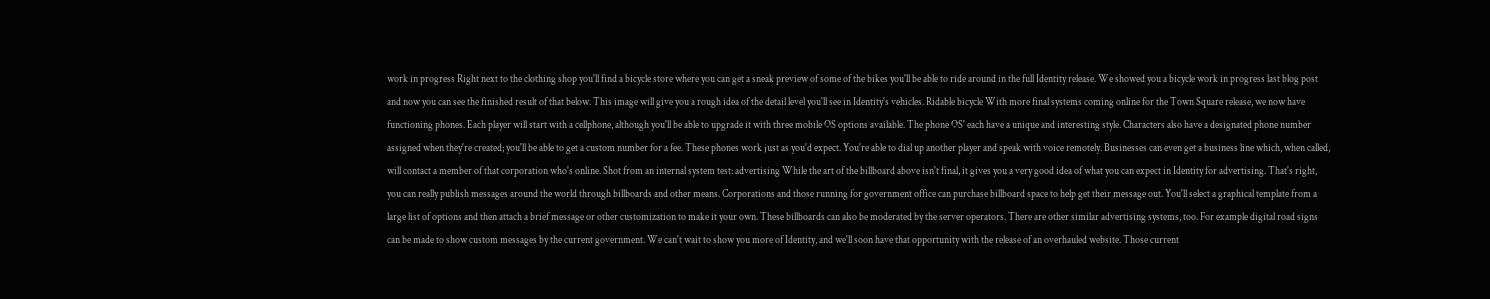work in progress Right next to the clothing shop you'll find a bicycle store where you can get a sneak preview of some of the bikes you'll be able to ride around in the full Identity release. We showed you a bicycle work in progress last blog post and now you can see the finished result of that below. This image will give you a rough idea of the detail level you'll see in Identity's vehicles. Ridable bicycle With more final systems coming online for the Town Square release, we now have functioning phones. Each player will start with a cellphone, although you'll be able to upgrade it with three mobile OS options available. The phone OS' each have a unique and interesting style. Characters also have a designated phone number assigned when they're created; you'll be able to get a custom number for a fee. These phones work just as you'd expect. You're able to dial up another player and speak with voice remotely. Businesses can even get a business line which, when called, will contact a member of that corporation who's online. Shot from an internal system test: advertising While the art of the billboard above isn't final, it gives you a very good idea of what you can expect in Identity for advertising. That's right, you can really publish messages around the world through billboards and other means. Corporations and those running for government office can purchase billboard space to help get their message out. You'll select a graphical template from a large list of options and then attach a brief message or other customization to make it your own. These billboards can also be moderated by the server operators. There are other similar advertising systems, too. For example digital road signs can be made to show custom messages by the current government. We can't wait to show you more of Identity, and we'll soon have that opportunity with the release of an overhauled website. Those current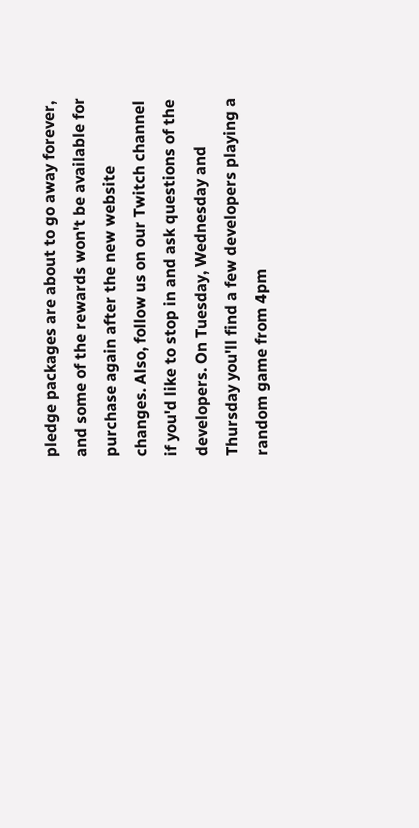pledge packages are about to go away forever, and some of the rewards won't be available for purchase again after the new website changes. Also, follow us on our Twitch channel if you'd like to stop in and ask questions of the developers. On Tuesday, Wednesday and Thursday you'll find a few developers playing a random game from 4pm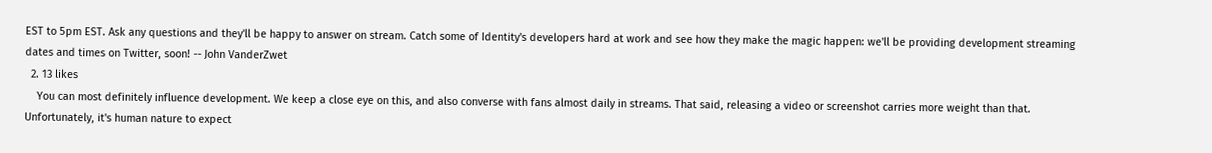EST to 5pm EST. Ask any questions and they'll be happy to answer on stream. Catch some of Identity's developers hard at work and see how they make the magic happen: we'll be providing development streaming dates and times on Twitter, soon! -- John VanderZwet
  2. 13 likes
    You can most definitely influence development. We keep a close eye on this, and also converse with fans almost daily in streams. That said, releasing a video or screenshot carries more weight than that. Unfortunately, it's human nature to expect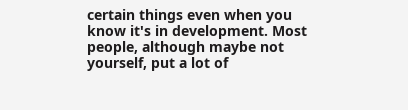certain things even when you know it's in development. Most people, although maybe not yourself, put a lot of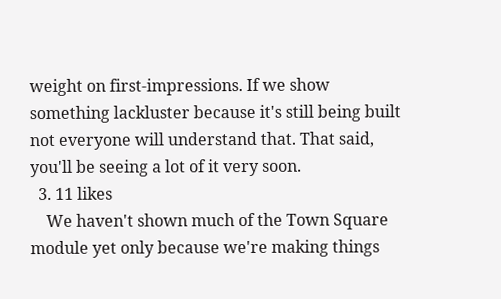weight on first-impressions. If we show something lackluster because it's still being built not everyone will understand that. That said, you'll be seeing a lot of it very soon.
  3. 11 likes
    We haven't shown much of the Town Square module yet only because we're making things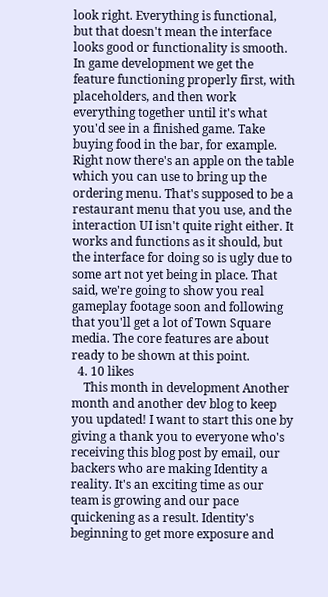look right. Everything is functional, but that doesn't mean the interface looks good or functionality is smooth. In game development we get the feature functioning properly first, with placeholders, and then work everything together until it's what you'd see in a finished game. Take buying food in the bar, for example. Right now there's an apple on the table which you can use to bring up the ordering menu. That's supposed to be a restaurant menu that you use, and the interaction UI isn't quite right either. It works and functions as it should, but the interface for doing so is ugly due to some art not yet being in place. That said, we're going to show you real gameplay footage soon and following that you'll get a lot of Town Square media. The core features are about ready to be shown at this point.
  4. 10 likes
    This month in development Another month and another dev blog to keep you updated! I want to start this one by giving a thank you to everyone who's receiving this blog post by email, our backers who are making Identity a reality. It's an exciting time as our team is growing and our pace quickening as a result. Identity's beginning to get more exposure and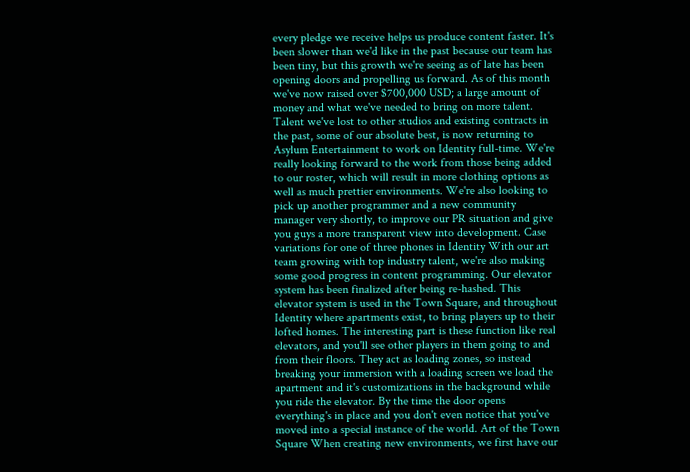every pledge we receive helps us produce content faster. It's been slower than we'd like in the past because our team has been tiny, but this growth we're seeing as of late has been opening doors and propelling us forward. As of this month we've now raised over $700,000 USD; a large amount of money and what we've needed to bring on more talent. Talent we've lost to other studios and existing contracts in the past, some of our absolute best, is now returning to Asylum Entertainment to work on Identity full-time. We're really looking forward to the work from those being added to our roster, which will result in more clothing options as well as much prettier environments. We're also looking to pick up another programmer and a new community manager very shortly, to improve our PR situation and give you guys a more transparent view into development. Case variations for one of three phones in Identity With our art team growing with top industry talent, we're also making some good progress in content programming. Our elevator system has been finalized after being re-hashed. This elevator system is used in the Town Square, and throughout Identity where apartments exist, to bring players up to their lofted homes. The interesting part is these function like real elevators, and you'll see other players in them going to and from their floors. They act as loading zones, so instead breaking your immersion with a loading screen we load the apartment and it's customizations in the background while you ride the elevator. By the time the door opens everything's in place and you don't even notice that you've moved into a special instance of the world. Art of the Town Square When creating new environments, we first have our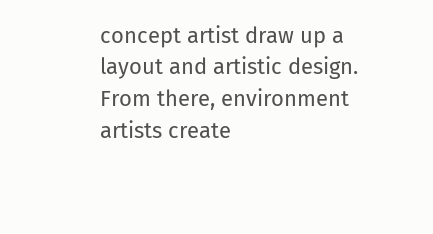concept artist draw up a layout and artistic design. From there, environment artists create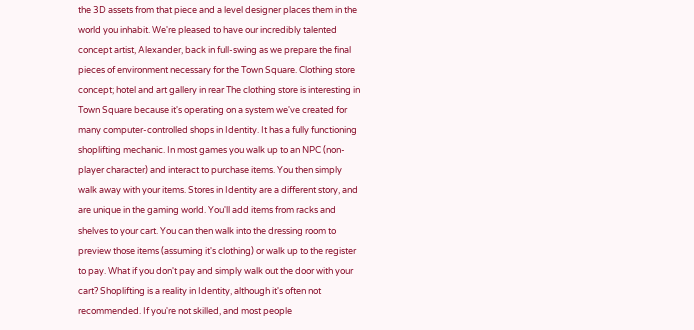the 3D assets from that piece and a level designer places them in the world you inhabit. We're pleased to have our incredibly talented concept artist, Alexander, back in full-swing as we prepare the final pieces of environment necessary for the Town Square. Clothing store concept; hotel and art gallery in rear The clothing store is interesting in Town Square because it's operating on a system we've created for many computer-controlled shops in Identity. It has a fully functioning shoplifting mechanic. In most games you walk up to an NPC (non-player character) and interact to purchase items. You then simply walk away with your items. Stores in Identity are a different story, and are unique in the gaming world. You'll add items from racks and shelves to your cart. You can then walk into the dressing room to preview those items (assuming it's clothing) or walk up to the register to pay. What if you don't pay and simply walk out the door with your cart? Shoplifting is a reality in Identity, although it's often not recommended. If you're not skilled, and most people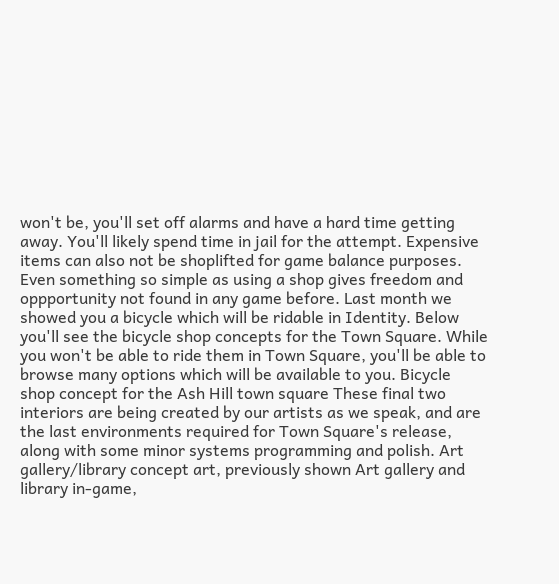won't be, you'll set off alarms and have a hard time getting away. You'll likely spend time in jail for the attempt. Expensive items can also not be shoplifted for game balance purposes. Even something so simple as using a shop gives freedom and oppportunity not found in any game before. Last month we showed you a bicycle which will be ridable in Identity. Below you'll see the bicycle shop concepts for the Town Square. While you won't be able to ride them in Town Square, you'll be able to browse many options which will be available to you. Bicycle shop concept for the Ash Hill town square These final two interiors are being created by our artists as we speak, and are the last environments required for Town Square's release, along with some minor systems programming and polish. Art gallery/library concept art, previously shown Art gallery and library in-game,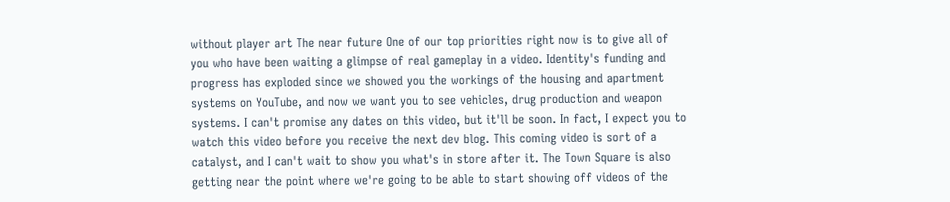without player art The near future One of our top priorities right now is to give all of you who have been waiting a glimpse of real gameplay in a video. Identity's funding and progress has exploded since we showed you the workings of the housing and apartment systems on YouTube, and now we want you to see vehicles, drug production and weapon systems. I can't promise any dates on this video, but it'll be soon. In fact, I expect you to watch this video before you receive the next dev blog. This coming video is sort of a catalyst, and I can't wait to show you what's in store after it. The Town Square is also getting near the point where we're going to be able to start showing off videos of the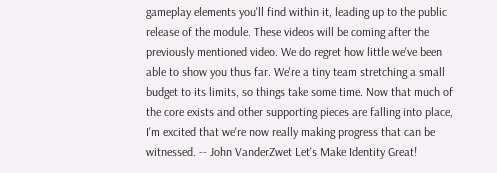gameplay elements you'll find within it, leading up to the public release of the module. These videos will be coming after the previously mentioned video. We do regret how little we've been able to show you thus far. We're a tiny team stretching a small budget to its limits, so things take some time. Now that much of the core exists and other supporting pieces are falling into place, I'm excited that we're now really making progress that can be witnessed. -- John VanderZwet Let's Make Identity Great!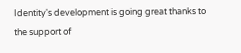Identity's development is going great thanks to the support of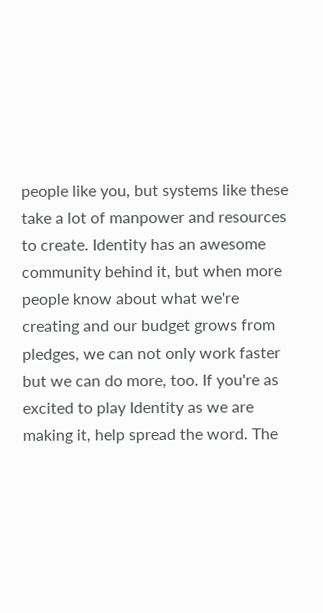people like you, but systems like these take a lot of manpower and resources to create. Identity has an awesome community behind it, but when more people know about what we're creating and our budget grows from pledges, we can not only work faster but we can do more, too. If you're as excited to play Identity as we are making it, help spread the word. The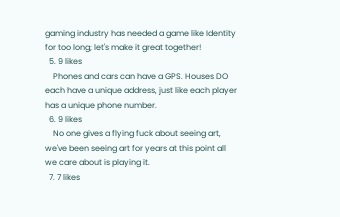gaming industry has needed a game like Identity for too long; let's make it great together!
  5. 9 likes
    Phones and cars can have a GPS. Houses DO each have a unique address, just like each player has a unique phone number.
  6. 9 likes
    No one gives a flying fuck about seeing art, we've been seeing art for years at this point all we care about is playing it.
  7. 7 likes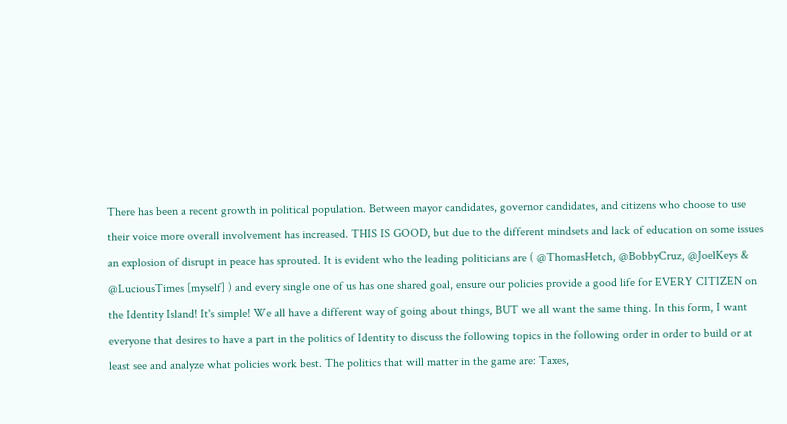There has been a recent growth in political population. Between mayor candidates, governor candidates, and citizens who choose to use their voice more overall involvement has increased. THIS IS GOOD, but due to the different mindsets and lack of education on some issues an explosion of disrupt in peace has sprouted. It is evident who the leading politicians are ( @ThomasHetch, @BobbyCruz, @JoelKeys & @LuciousTimes [myself] ) and every single one of us has one shared goal, ensure our policies provide a good life for EVERY CITIZEN on the Identity Island! It's simple! We all have a different way of going about things, BUT we all want the same thing. In this form, I want everyone that desires to have a part in the politics of Identity to discuss the following topics in the following order in order to build or at least see and analyze what policies work best. The politics that will matter in the game are: Taxes,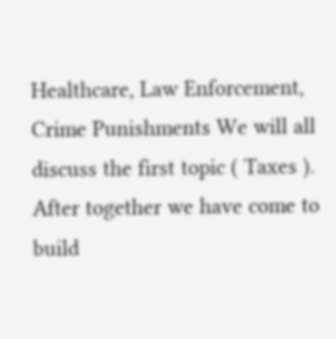Healthcare, Law Enforcement, Crime Punishments We will all discuss the first topic ( Taxes ). After together we have come to build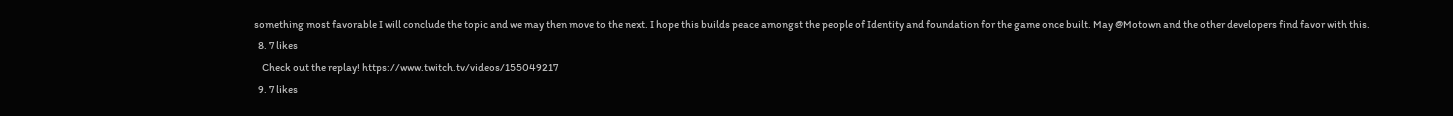something most favorable I will conclude the topic and we may then move to the next. I hope this builds peace amongst the people of Identity and foundation for the game once built. May @Motown and the other developers find favor with this.
  8. 7 likes
    Check out the replay! https://www.twitch.tv/videos/155049217
  9. 7 likes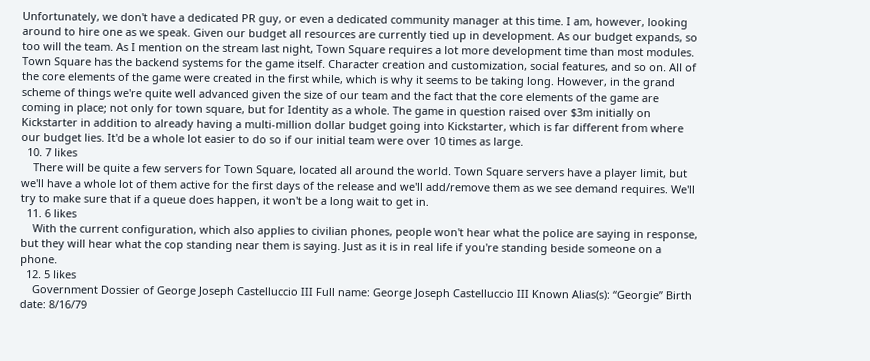Unfortunately, we don't have a dedicated PR guy, or even a dedicated community manager at this time. I am, however, looking around to hire one as we speak. Given our budget all resources are currently tied up in development. As our budget expands, so too will the team. As I mention on the stream last night, Town Square requires a lot more development time than most modules. Town Square has the backend systems for the game itself. Character creation and customization, social features, and so on. All of the core elements of the game were created in the first while, which is why it seems to be taking long. However, in the grand scheme of things we're quite well advanced given the size of our team and the fact that the core elements of the game are coming in place; not only for town square, but for Identity as a whole. The game in question raised over $3m initially on Kickstarter in addition to already having a multi-million dollar budget going into Kickstarter, which is far different from where our budget lies. It'd be a whole lot easier to do so if our initial team were over 10 times as large.
  10. 7 likes
    There will be quite a few servers for Town Square, located all around the world. Town Square servers have a player limit, but we'll have a whole lot of them active for the first days of the release and we'll add/remove them as we see demand requires. We'll try to make sure that if a queue does happen, it won't be a long wait to get in.
  11. 6 likes
    With the current configuration, which also applies to civilian phones, people won't hear what the police are saying in response, but they will hear what the cop standing near them is saying. Just as it is in real life if you're standing beside someone on a phone.
  12. 5 likes
    Government Dossier of George Joseph Castelluccio III Full name: George Joseph Castelluccio III Known Alias(s): “Georgie” Birth date: 8/16/79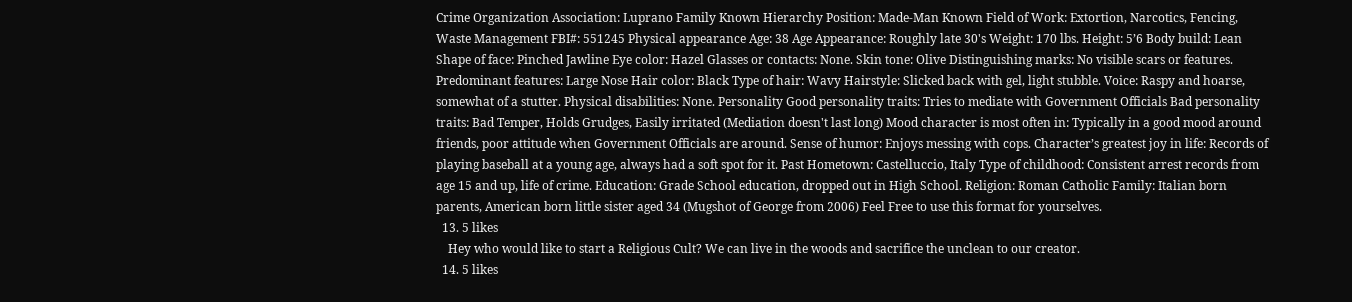Crime Organization Association: Luprano Family Known Hierarchy Position: Made-Man Known Field of Work: Extortion, Narcotics, Fencing, Waste Management FBI#: 551245 Physical appearance Age: 38 Age Appearance: Roughly late 30's Weight: 170 lbs. Height: 5’6 Body build: Lean Shape of face: Pinched Jawline Eye color: Hazel Glasses or contacts: None. Skin tone: Olive Distinguishing marks: No visible scars or features. Predominant features: Large Nose Hair color: Black Type of hair: Wavy Hairstyle: Slicked back with gel, light stubble. Voice: Raspy and hoarse, somewhat of a stutter. Physical disabilities: None. Personality Good personality traits: Tries to mediate with Government Officials Bad personality traits: Bad Temper, Holds Grudges, Easily irritated (Mediation doesn't last long) Mood character is most often in: Typically in a good mood around friends, poor attitude when Government Officials are around. Sense of humor: Enjoys messing with cops. Character’s greatest joy in life: Records of playing baseball at a young age, always had a soft spot for it. Past Hometown: Castelluccio, Italy Type of childhood: Consistent arrest records from age 15 and up, life of crime. Education: Grade School education, dropped out in High School. Religion: Roman Catholic Family: Italian born parents, American born little sister aged 34 (Mugshot of George from 2006) Feel Free to use this format for yourselves.
  13. 5 likes
    Hey who would like to start a Religious Cult? We can live in the woods and sacrifice the unclean to our creator.
  14. 5 likes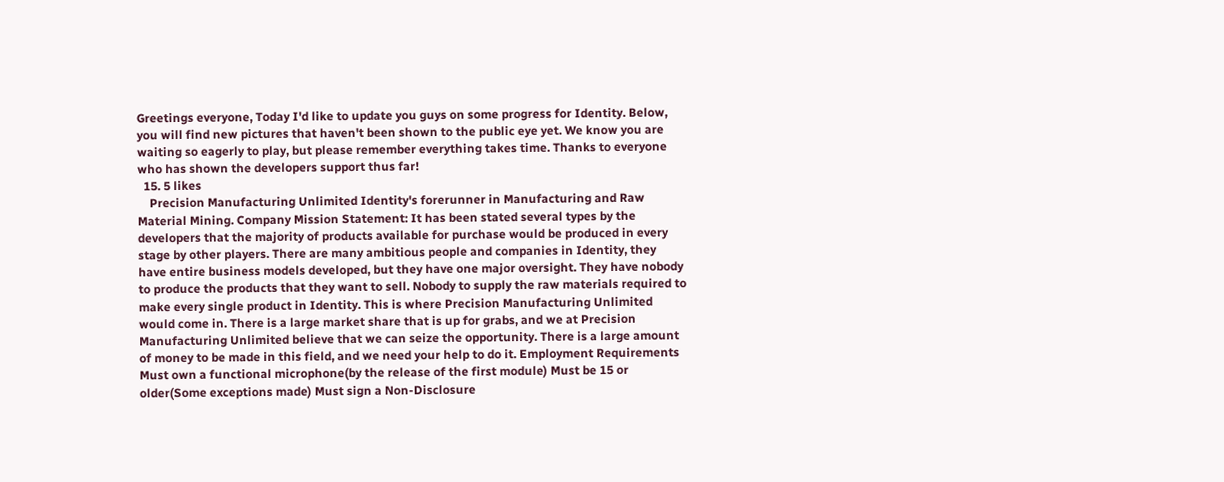Greetings everyone, Today I'd like to update you guys on some progress for Identity. Below, you will find new pictures that haven't been shown to the public eye yet. We know you are waiting so eagerly to play, but please remember everything takes time. Thanks to everyone who has shown the developers support thus far!
  15. 5 likes
    Precision Manufacturing Unlimited Identity's forerunner in Manufacturing and Raw Material Mining. Company Mission Statement: It has been stated several types by the developers that the majority of products available for purchase would be produced in every stage by other players. There are many ambitious people and companies in Identity, they have entire business models developed, but they have one major oversight. They have nobody to produce the products that they want to sell. Nobody to supply the raw materials required to make every single product in Identity. This is where Precision Manufacturing Unlimited would come in. There is a large market share that is up for grabs, and we at Precision Manufacturing Unlimited believe that we can seize the opportunity. There is a large amount of money to be made in this field, and we need your help to do it. Employment Requirements Must own a functional microphone(by the release of the first module) Must be 15 or older(Some exceptions made) Must sign a Non-Disclosure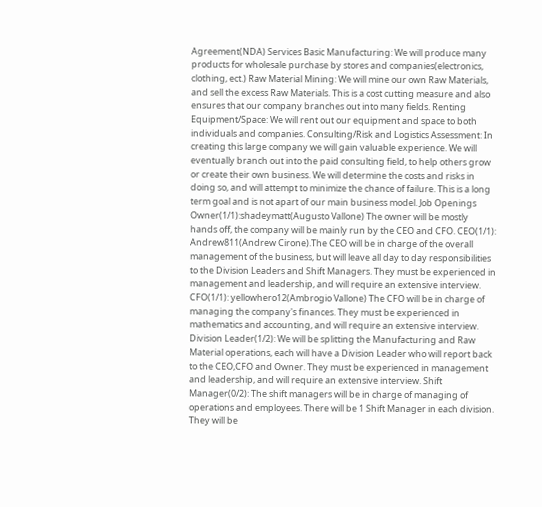Agreement(NDA) Services Basic Manufacturing: We will produce many products for wholesale purchase by stores and companies(electronics, clothing, ect.) Raw Material Mining: We will mine our own Raw Materials, and sell the excess Raw Materials. This is a cost cutting measure and also ensures that our company branches out into many fields. Renting Equipment/Space: We will rent out our equipment and space to both individuals and companies. Consulting/Risk and Logistics Assessment: In creating this large company we will gain valuable experience. We will eventually branch out into the paid consulting field, to help others grow or create their own business. We will determine the costs and risks in doing so, and will attempt to minimize the chance of failure. This is a long term goal and is not apart of our main business model. Job Openings Owner(1/1):shadeymatt(Augusto Vallone) The owner will be mostly hands off, the company will be mainly run by the CEO and CFO. CEO(1/1): Andrew811(Andrew Cirone).The CEO will be in charge of the overall management of the business, but will leave all day to day responsibilities to the Division Leaders and Shift Managers. They must be experienced in management and leadership, and will require an extensive interview. CFO(1/1): yellowhero12(Ambrogio Vallone) The CFO will be in charge of managing the company's finances. They must be experienced in mathematics and accounting, and will require an extensive interview. Division Leader(1/2): We will be splitting the Manufacturing and Raw Material operations, each will have a Division Leader who will report back to the CEO,CFO and Owner. They must be experienced in management and leadership, and will require an extensive interview. Shift Manager(0/2): The shift managers will be in charge of managing of operations and employees. There will be 1 Shift Manager in each division. They will be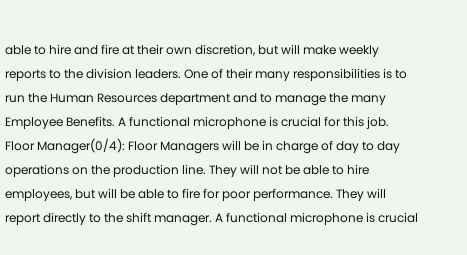able to hire and fire at their own discretion, but will make weekly reports to the division leaders. One of their many responsibilities is to run the Human Resources department and to manage the many Employee Benefits. A functional microphone is crucial for this job. Floor Manager(0/4): Floor Managers will be in charge of day to day operations on the production line. They will not be able to hire employees, but will be able to fire for poor performance. They will report directly to the shift manager. A functional microphone is crucial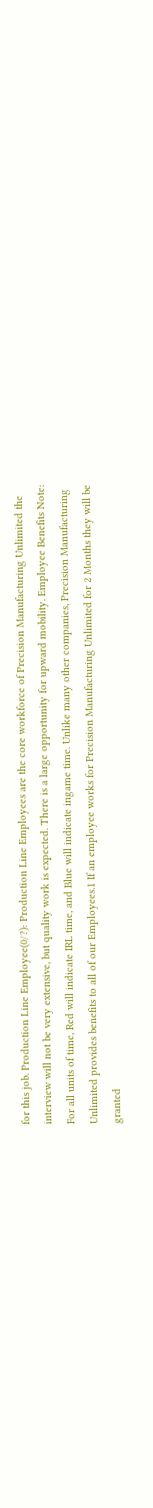for this job. Production Line Employee(0/?): Production Line Employees are the core workforce of Precision Manufacturing Unlimited the interview will not be very extensive, but quality work is expected. There is a large opportunity for upward mobility. Employee Benefits Note: For all units of time, Red will indicate IRL time, and Blue will indicate ingame time. Unlike many other companies, Precision Manufacturing Unlimited provides benefits to all of our Employees.1 If an employee works for Precision Manufacturing Unlimited for 2 Months they will be granted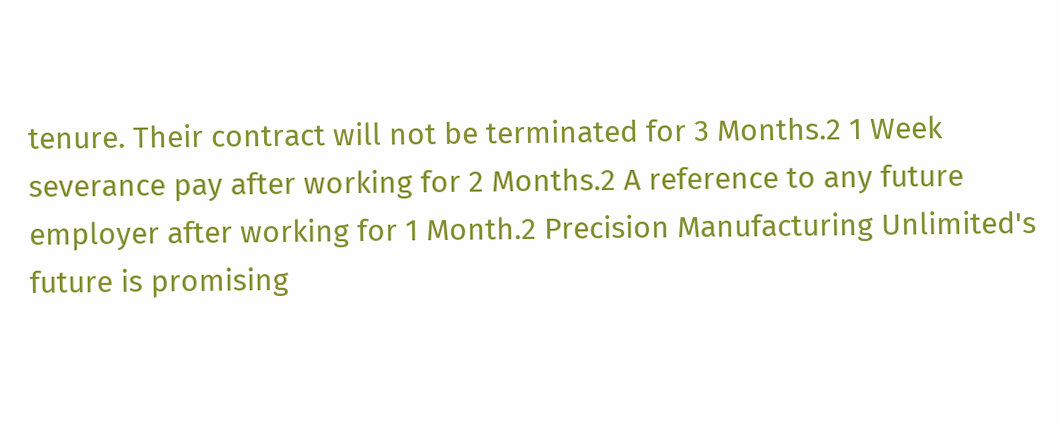tenure. Their contract will not be terminated for 3 Months.2 1 Week severance pay after working for 2 Months.2 A reference to any future employer after working for 1 Month.2 Precision Manufacturing Unlimited's future is promising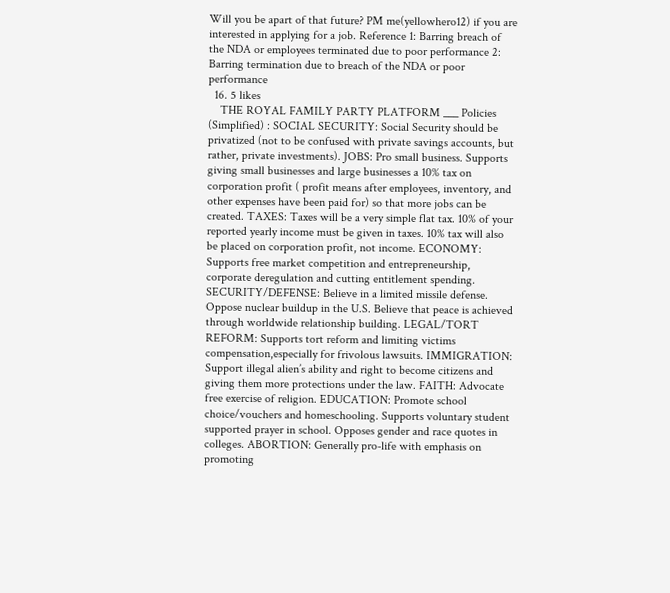Will you be apart of that future? PM me(yellowhero12) if you are interested in applying for a job. Reference 1: Barring breach of the NDA or employees terminated due to poor performance 2: Barring termination due to breach of the NDA or poor performance
  16. 5 likes
    THE ROYAL FAMILY PARTY PLATFORM ___ Policies (Simplified) : SOCIAL SECURITY: Social Security should be privatized (not to be confused with private savings accounts, but rather, private investments). JOBS: Pro small business. Supports giving small businesses and large businesses a 10% tax on corporation profit ( profit means after employees, inventory, and other expenses have been paid for) so that more jobs can be created. TAXES: Taxes will be a very simple flat tax. 10% of your reported yearly income must be given in taxes. 10% tax will also be placed on corporation profit, not income. ECONOMY: Supports free market competition and entrepreneurship, corporate deregulation and cutting entitlement spending. SECURITY/DEFENSE: Believe in a limited missile defense. Oppose nuclear buildup in the U.S. Believe that peace is achieved through worldwide relationship building. LEGAL/TORT REFORM: Supports tort reform and limiting victims compensation,especially for frivolous lawsuits. IMMIGRATION: Support illegal alien’s ability and right to become citizens and giving them more protections under the law. FAITH: Advocate free exercise of religion. EDUCATION: Promote school choice/vouchers and homeschooling. Supports voluntary student supported prayer in school. Opposes gender and race quotes in colleges. ABORTION: Generally pro-life with emphasis on promoting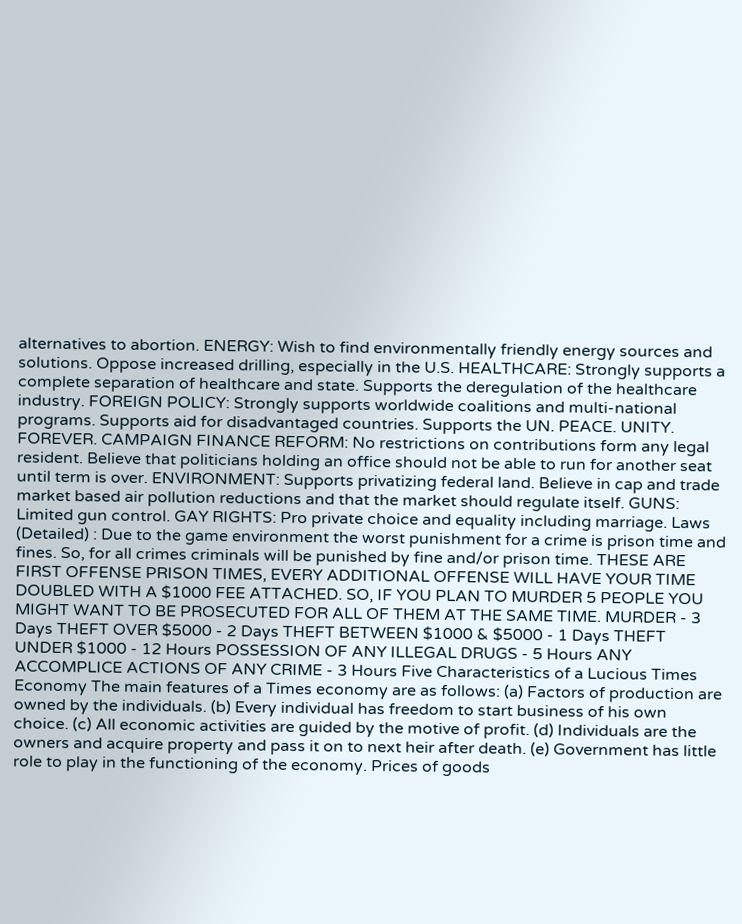alternatives to abortion. ENERGY: Wish to find environmentally friendly energy sources and solutions. Oppose increased drilling, especially in the U.S. HEALTHCARE: Strongly supports a complete separation of healthcare and state. Supports the deregulation of the healthcare industry. FOREIGN POLICY: Strongly supports worldwide coalitions and multi-national programs. Supports aid for disadvantaged countries. Supports the UN. PEACE. UNITY. FOREVER. CAMPAIGN FINANCE REFORM: No restrictions on contributions form any legal resident. Believe that politicians holding an office should not be able to run for another seat until term is over. ENVIRONMENT: Supports privatizing federal land. Believe in cap and trade market based air pollution reductions and that the market should regulate itself. GUNS: Limited gun control. GAY RIGHTS: Pro private choice and equality including marriage. Laws (Detailed) : Due to the game environment the worst punishment for a crime is prison time and fines. So, for all crimes criminals will be punished by fine and/or prison time. THESE ARE FIRST OFFENSE PRISON TIMES, EVERY ADDITIONAL OFFENSE WILL HAVE YOUR TIME DOUBLED WITH A $1000 FEE ATTACHED. SO, IF YOU PLAN TO MURDER 5 PEOPLE YOU MIGHT WANT TO BE PROSECUTED FOR ALL OF THEM AT THE SAME TIME. MURDER - 3 Days THEFT OVER $5000 - 2 Days THEFT BETWEEN $1000 & $5000 - 1 Days THEFT UNDER $1000 - 12 Hours POSSESSION OF ANY ILLEGAL DRUGS - 5 Hours ANY ACCOMPLICE ACTIONS OF ANY CRIME - 3 Hours Five Characteristics of a Lucious Times Economy The main features of a Times economy are as follows: (a) Factors of production are owned by the individuals. (b) Every individual has freedom to start business of his own choice. (c) All economic activities are guided by the motive of profit. (d) Individuals are the owners and acquire property and pass it on to next heir after death. (e) Government has little role to play in the functioning of the economy. Prices of goods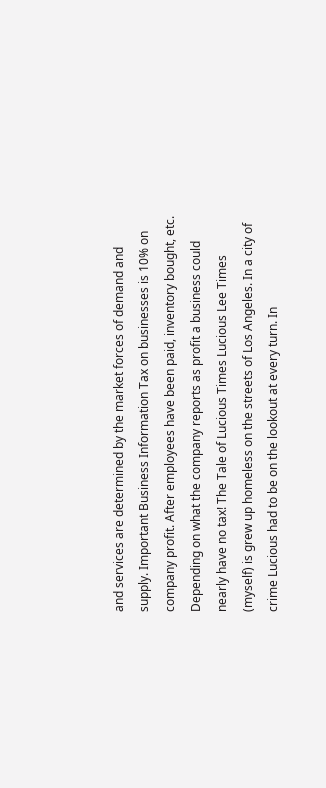and services are determined by the market forces of demand and supply. Important Business Information Tax on businesses is 10% on company profit. After employees have been paid, inventory bought, etc. Depending on what the company reports as profit a business could nearly have no tax! The Tale of Lucious Times Lucious Lee Times (myself) is grew up homeless on the streets of Los Angeles. In a city of crime Lucious had to be on the lookout at every turn. In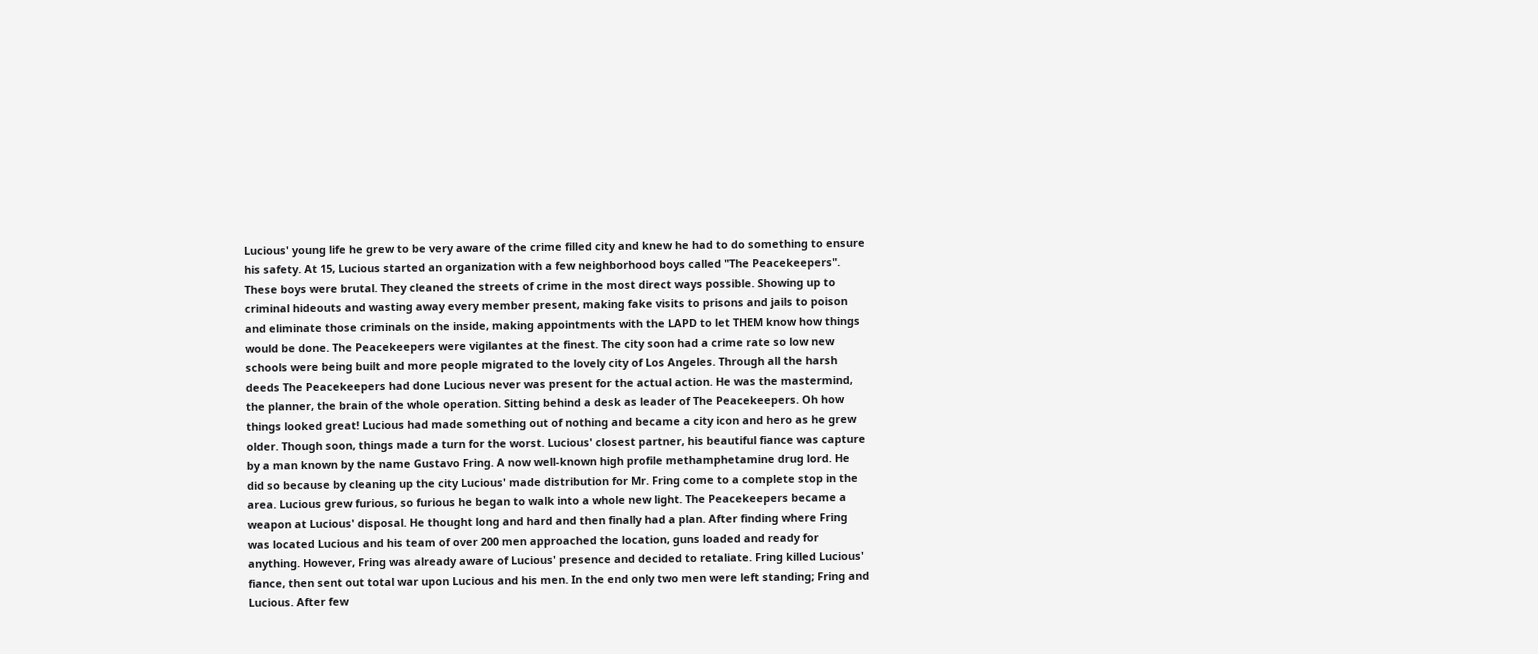Lucious' young life he grew to be very aware of the crime filled city and knew he had to do something to ensure his safety. At 15, Lucious started an organization with a few neighborhood boys called "The Peacekeepers". These boys were brutal. They cleaned the streets of crime in the most direct ways possible. Showing up to criminal hideouts and wasting away every member present, making fake visits to prisons and jails to poison and eliminate those criminals on the inside, making appointments with the LAPD to let THEM know how things would be done. The Peacekeepers were vigilantes at the finest. The city soon had a crime rate so low new schools were being built and more people migrated to the lovely city of Los Angeles. Through all the harsh deeds The Peacekeepers had done Lucious never was present for the actual action. He was the mastermind, the planner, the brain of the whole operation. Sitting behind a desk as leader of The Peacekeepers. Oh how things looked great! Lucious had made something out of nothing and became a city icon and hero as he grew older. Though soon, things made a turn for the worst. Lucious' closest partner, his beautiful fiance was capture by a man known by the name Gustavo Fring. A now well-known high profile methamphetamine drug lord. He did so because by cleaning up the city Lucious' made distribution for Mr. Fring come to a complete stop in the area. Lucious grew furious, so furious he began to walk into a whole new light. The Peacekeepers became a weapon at Lucious' disposal. He thought long and hard and then finally had a plan. After finding where Fring was located Lucious and his team of over 200 men approached the location, guns loaded and ready for anything. However, Fring was already aware of Lucious' presence and decided to retaliate. Fring killed Lucious' fiance, then sent out total war upon Lucious and his men. In the end only two men were left standing; Fring and Lucious. After few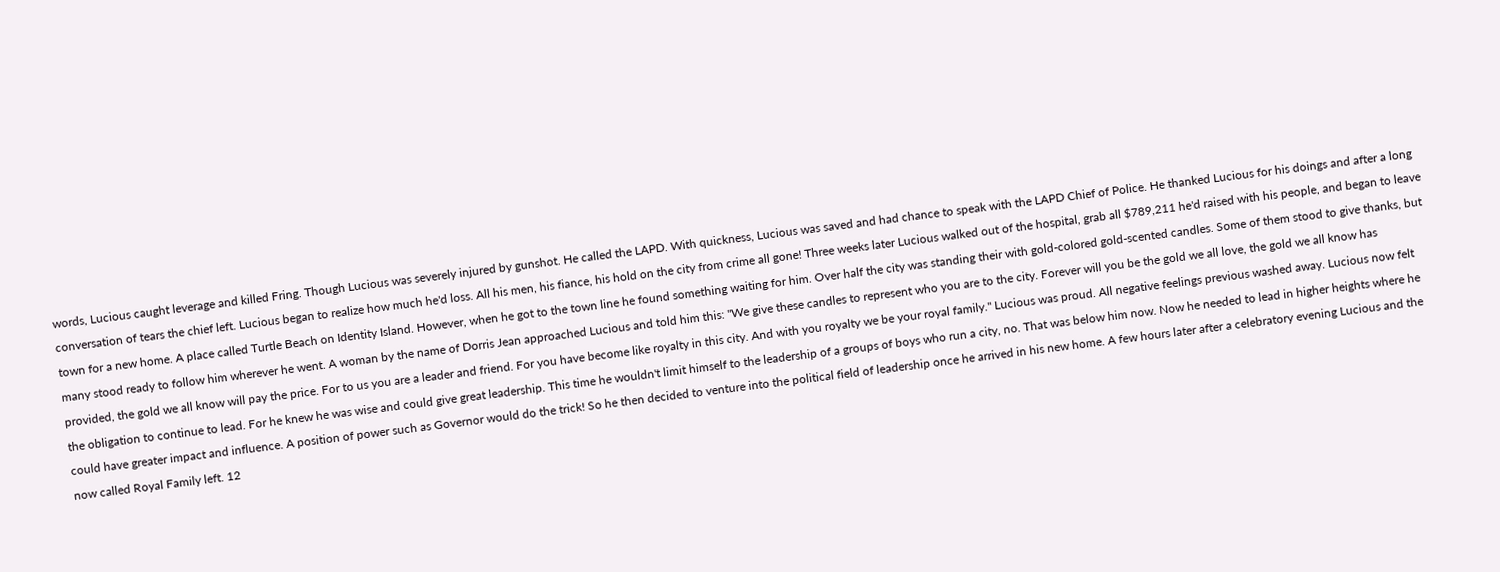words, Lucious caught leverage and killed Fring. Though Lucious was severely injured by gunshot. He called the LAPD. With quickness, Lucious was saved and had chance to speak with the LAPD Chief of Police. He thanked Lucious for his doings and after a long conversation of tears the chief left. Lucious began to realize how much he'd loss. All his men, his fiance, his hold on the city from crime all gone! Three weeks later Lucious walked out of the hospital, grab all $789,211 he'd raised with his people, and began to leave town for a new home. A place called Turtle Beach on Identity Island. However, when he got to the town line he found something waiting for him. Over half the city was standing their with gold-colored gold-scented candles. Some of them stood to give thanks, but many stood ready to follow him wherever he went. A woman by the name of Dorris Jean approached Lucious and told him this: "We give these candles to represent who you are to the city. Forever will you be the gold we all love, the gold we all know has provided, the gold we all know will pay the price. For to us you are a leader and friend. For you have become like royalty in this city. And with you royalty we be your royal family." Lucious was proud. All negative feelings previous washed away. Lucious now felt the obligation to continue to lead. For he knew he was wise and could give great leadership. This time he wouldn't limit himself to the leadership of a groups of boys who run a city, no. That was below him now. Now he needed to lead in higher heights where he could have greater impact and influence. A position of power such as Governor would do the trick! So he then decided to venture into the political field of leadership once he arrived in his new home. A few hours later after a celebratory evening Lucious and the now called Royal Family left. 12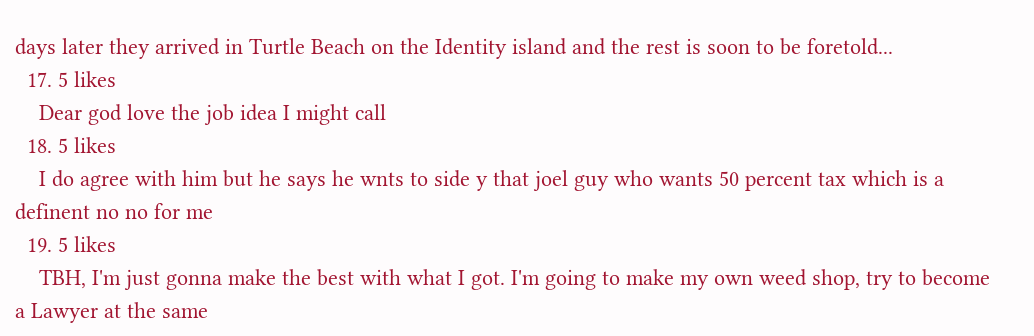days later they arrived in Turtle Beach on the Identity island and the rest is soon to be foretold...
  17. 5 likes
    Dear god love the job idea I might call
  18. 5 likes
    I do agree with him but he says he wnts to side y that joel guy who wants 50 percent tax which is a definent no no for me
  19. 5 likes
    TBH, I'm just gonna make the best with what I got. I'm going to make my own weed shop, try to become a Lawyer at the same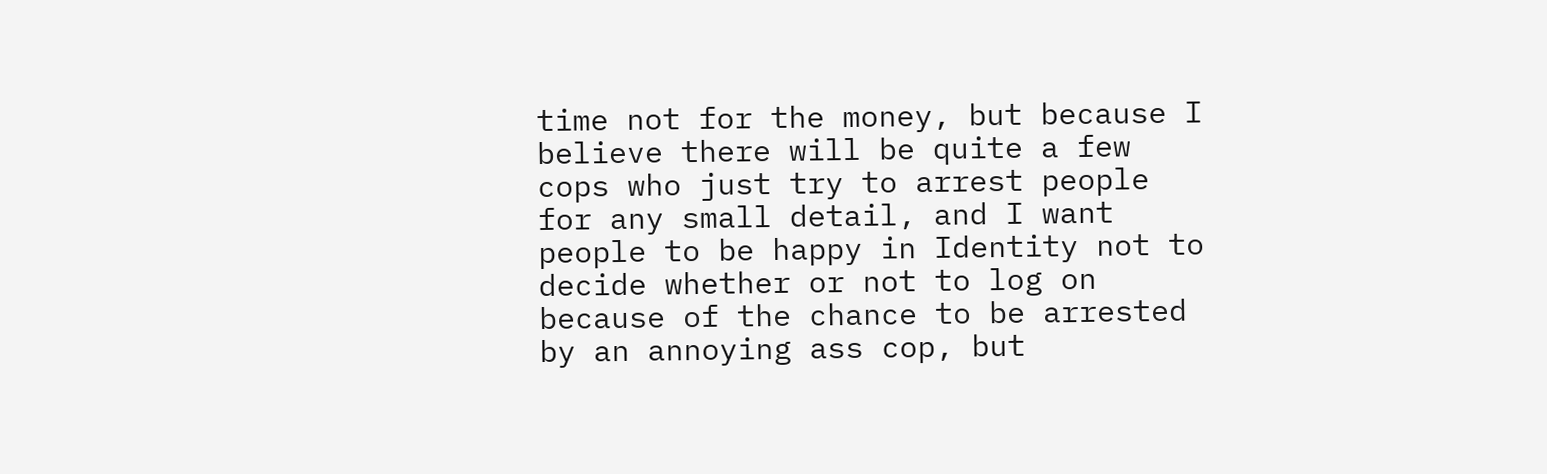time not for the money, but because I believe there will be quite a few cops who just try to arrest people for any small detail, and I want people to be happy in Identity not to decide whether or not to log on because of the chance to be arrested by an annoying ass cop, but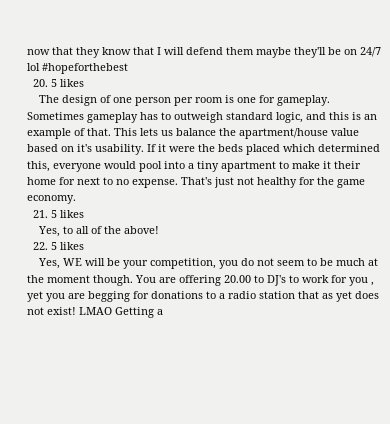now that they know that I will defend them maybe they'll be on 24/7 lol #hopeforthebest
  20. 5 likes
    The design of one person per room is one for gameplay. Sometimes gameplay has to outweigh standard logic, and this is an example of that. This lets us balance the apartment/house value based on it's usability. If it were the beds placed which determined this, everyone would pool into a tiny apartment to make it their home for next to no expense. That's just not healthy for the game economy.
  21. 5 likes
    Yes, to all of the above!
  22. 5 likes
    Yes, WE will be your competition, you do not seem to be much at the moment though. You are offering 20.00 to DJ's to work for you , yet you are begging for donations to a radio station that as yet does not exist! LMAO Getting a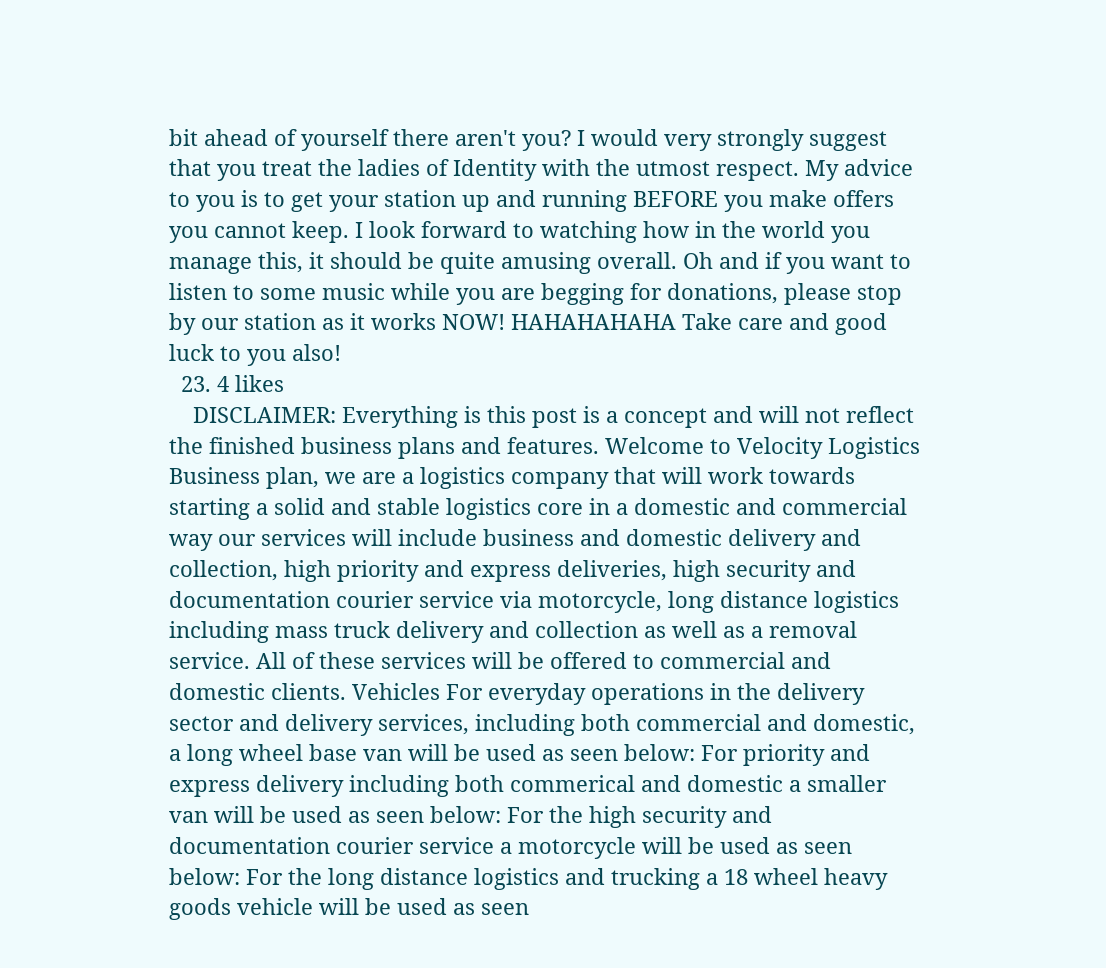bit ahead of yourself there aren't you? I would very strongly suggest that you treat the ladies of Identity with the utmost respect. My advice to you is to get your station up and running BEFORE you make offers you cannot keep. I look forward to watching how in the world you manage this, it should be quite amusing overall. Oh and if you want to listen to some music while you are begging for donations, please stop by our station as it works NOW! HAHAHAHAHA Take care and good luck to you also!
  23. 4 likes
    DISCLAIMER: Everything is this post is a concept and will not reflect the finished business plans and features. Welcome to Velocity Logistics Business plan, we are a logistics company that will work towards starting a solid and stable logistics core in a domestic and commercial way our services will include business and domestic delivery and collection, high priority and express deliveries, high security and documentation courier service via motorcycle, long distance logistics including mass truck delivery and collection as well as a removal service. All of these services will be offered to commercial and domestic clients. Vehicles For everyday operations in the delivery sector and delivery services, including both commercial and domestic, a long wheel base van will be used as seen below: For priority and express delivery including both commerical and domestic a smaller van will be used as seen below: For the high security and documentation courier service a motorcycle will be used as seen below: For the long distance logistics and trucking a 18 wheel heavy goods vehicle will be used as seen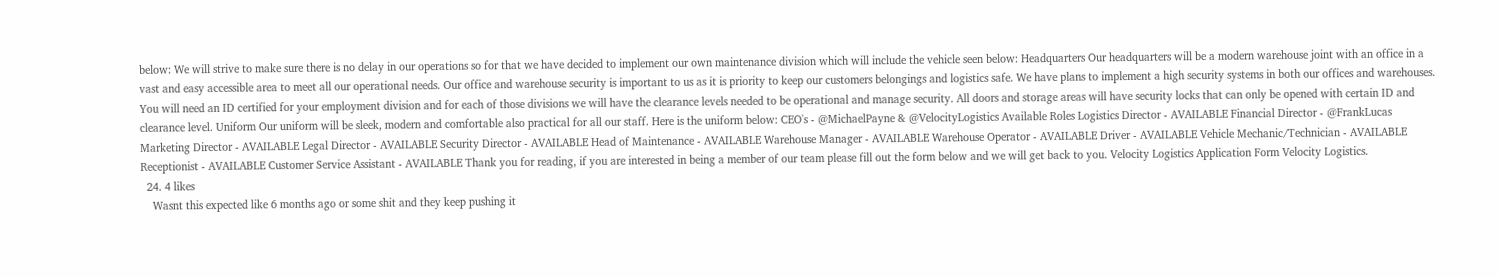below: We will strive to make sure there is no delay in our operations so for that we have decided to implement our own maintenance division which will include the vehicle seen below: Headquarters Our headquarters will be a modern warehouse joint with an office in a vast and easy accessible area to meet all our operational needs. Our office and warehouse security is important to us as it is priority to keep our customers belongings and logistics safe. We have plans to implement a high security systems in both our offices and warehouses. You will need an ID certified for your employment division and for each of those divisions we will have the clearance levels needed to be operational and manage security. All doors and storage areas will have security locks that can only be opened with certain ID and clearance level. Uniform Our uniform will be sleek, modern and comfortable also practical for all our staff. Here is the uniform below: CEO's - @MichaelPayne & @VelocityLogistics Available Roles Logistics Director - AVAILABLE Financial Director - @FrankLucas Marketing Director - AVAILABLE Legal Director - AVAILABLE Security Director - AVAILABLE Head of Maintenance - AVAILABLE Warehouse Manager - AVAILABLE Warehouse Operator - AVAILABLE Driver - AVAILABLE Vehicle Mechanic/Technician - AVAILABLE Receptionist - AVAILABLE Customer Service Assistant - AVAILABLE Thank you for reading, if you are interested in being a member of our team please fill out the form below and we will get back to you. Velocity Logistics Application Form Velocity Logistics.
  24. 4 likes
    Wasnt this expected like 6 months ago or some shit and they keep pushing it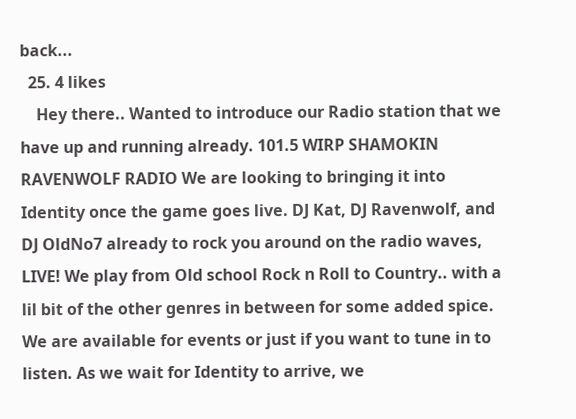back...
  25. 4 likes
    Hey there.. Wanted to introduce our Radio station that we have up and running already. 101.5 WIRP SHAMOKIN RAVENWOLF RADIO We are looking to bringing it into Identity once the game goes live. DJ Kat, DJ Ravenwolf, and DJ OldNo7 already to rock you around on the radio waves, LIVE! We play from Old school Rock n Roll to Country.. with a lil bit of the other genres in between for some added spice. We are available for events or just if you want to tune in to listen. As we wait for Identity to arrive, we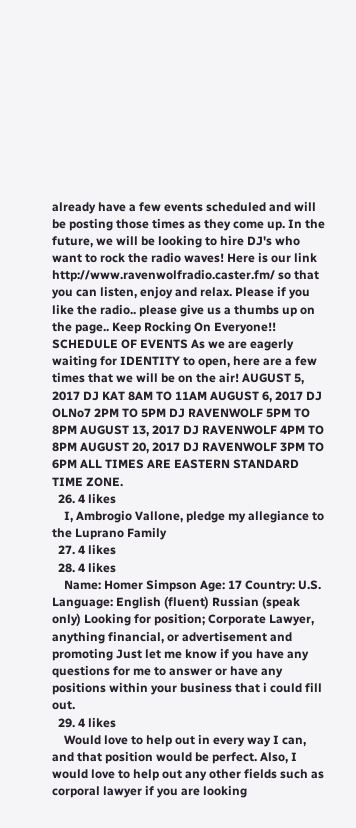already have a few events scheduled and will be posting those times as they come up. In the future, we will be looking to hire DJ's who want to rock the radio waves! Here is our link http://www.ravenwolfradio.caster.fm/ so that you can listen, enjoy and relax. Please if you like the radio.. please give us a thumbs up on the page.. Keep Rocking On Everyone!! SCHEDULE OF EVENTS As we are eagerly waiting for IDENTITY to open, here are a few times that we will be on the air! AUGUST 5, 2017 DJ KAT 8AM TO 11AM AUGUST 6, 2017 DJ OLNo7 2PM TO 5PM DJ RAVENWOLF 5PM TO 8PM AUGUST 13, 2017 DJ RAVENWOLF 4PM TO 8PM AUGUST 20, 2017 DJ RAVENWOLF 3PM TO 6PM ALL TIMES ARE EASTERN STANDARD TIME ZONE.
  26. 4 likes
    I, Ambrogio Vallone, pledge my allegiance to the Luprano Family
  27. 4 likes
  28. 4 likes
    Name: Homer Simpson Age: 17 Country: U.S. Language: English (fluent) Russian (speak only) Looking for position; Corporate Lawyer, anything financial, or advertisement and promoting Just let me know if you have any questions for me to answer or have any positions within your business that i could fill out.
  29. 4 likes
    Would love to help out in every way I can, and that position would be perfect. Also, I would love to help out any other fields such as corporal lawyer if you are looking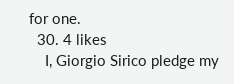for one.
  30. 4 likes
    I, Giorgio Sirico pledge my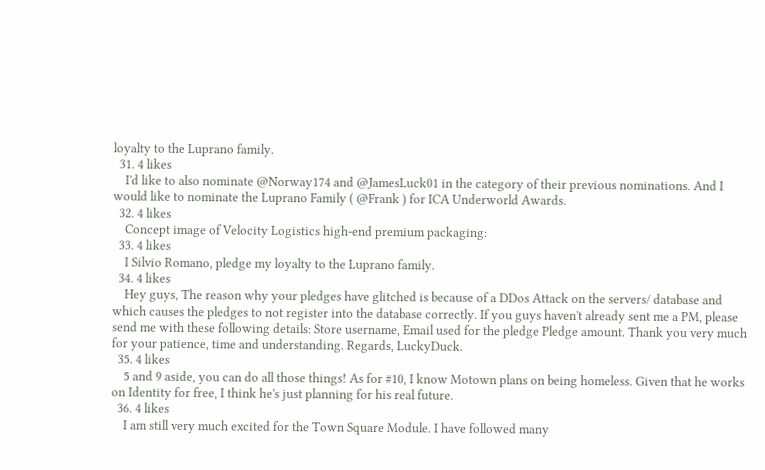loyalty to the Luprano family.
  31. 4 likes
    I'd like to also nominate @Norway174 and @JamesLuck01 in the category of their previous nominations. And I would like to nominate the Luprano Family ( @Frank ) for ICA Underworld Awards.
  32. 4 likes
    Concept image of Velocity Logistics high-end premium packaging:
  33. 4 likes
    I Silvio Romano, pledge my loyalty to the Luprano family.
  34. 4 likes
    Hey guys, The reason why your pledges have glitched is because of a DDos Attack on the servers/ database and which causes the pledges to not register into the database correctly. If you guys haven't already sent me a PM, please send me with these following details: Store username, Email used for the pledge Pledge amount. Thank you very much for your patience, time and understanding. Regards, LuckyDuck.
  35. 4 likes
    5 and 9 aside, you can do all those things! As for #10, I know Motown plans on being homeless. Given that he works on Identity for free, I think he's just planning for his real future.
  36. 4 likes
    I am still very much excited for the Town Square Module. I have followed many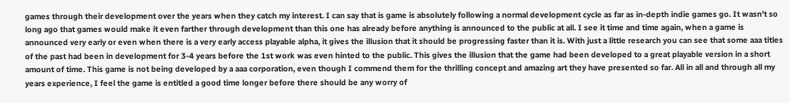games through their development over the years when they catch my interest. I can say that is game is absolutely following a normal development cycle as far as in-depth indie games go. It wasn't so long ago that games would make it even farther through development than this one has already before anything is announced to the public at all. I see it time and time again, when a game is announced very early or even when there is a very early access playable alpha, it gives the illusion that it should be progressing faster than it is. With just a little research you can see that some aaa titles of the past had been in development for 3-4 years before the 1st work was even hinted to the public. This gives the illusion that the game had been developed to a great playable version in a short amount of time. This game is not being developed by a aaa corporation, even though I commend them for the thrilling concept and amazing art they have presented so far. All in all and through all my years experience, I feel the game is entitled a good time longer before there should be any worry of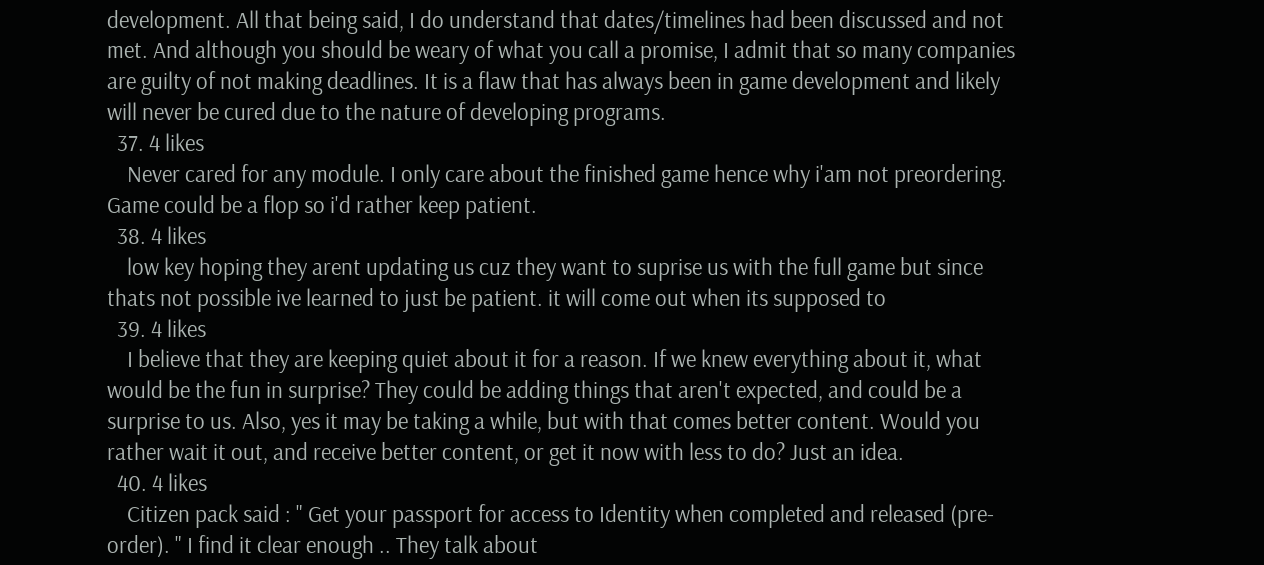development. All that being said, I do understand that dates/timelines had been discussed and not met. And although you should be weary of what you call a promise, I admit that so many companies are guilty of not making deadlines. It is a flaw that has always been in game development and likely will never be cured due to the nature of developing programs.
  37. 4 likes
    Never cared for any module. I only care about the finished game hence why i'am not preordering. Game could be a flop so i'd rather keep patient.
  38. 4 likes
    low key hoping they arent updating us cuz they want to suprise us with the full game but since thats not possible ive learned to just be patient. it will come out when its supposed to
  39. 4 likes
    I believe that they are keeping quiet about it for a reason. If we knew everything about it, what would be the fun in surprise? They could be adding things that aren't expected, and could be a surprise to us. Also, yes it may be taking a while, but with that comes better content. Would you rather wait it out, and receive better content, or get it now with less to do? Just an idea.
  40. 4 likes
    Citizen pack said : " Get your passport for access to Identity when completed and released (pre-order). " I find it clear enough .. They talk about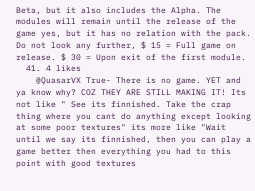Beta, but it also includes the Alpha. The modules will remain until the release of the game yes, but it has no relation with the pack. Do not look any further, $ 15 = Full game on release. $ 30 = Upon exit of the first module.
  41. 4 likes
    @QuasarVX True- There is no game. YET and ya know why? COZ THEY ARE STILL MAKING IT! Its not like " See its finnished. Take the crap thing where you cant do anything except looking at some poor textures" its more like "Wait until we say its finnished, then you can play a game better then everything you had to this point with good textures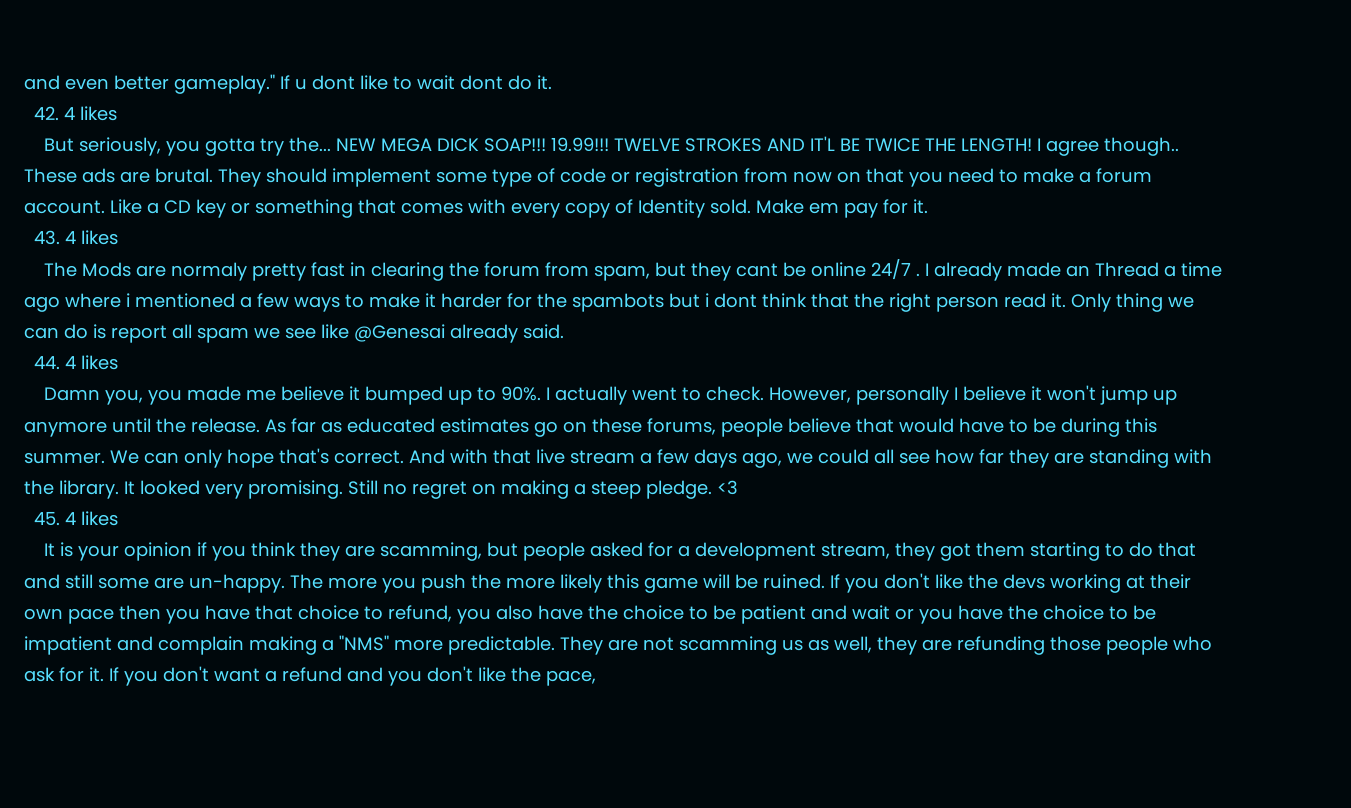and even better gameplay." If u dont like to wait dont do it.
  42. 4 likes
    But seriously, you gotta try the... NEW MEGA DICK SOAP!!! 19.99!!! TWELVE STROKES AND IT'L BE TWICE THE LENGTH! I agree though.. These ads are brutal. They should implement some type of code or registration from now on that you need to make a forum account. Like a CD key or something that comes with every copy of Identity sold. Make em pay for it.
  43. 4 likes
    The Mods are normaly pretty fast in clearing the forum from spam, but they cant be online 24/7 . I already made an Thread a time ago where i mentioned a few ways to make it harder for the spambots but i dont think that the right person read it. Only thing we can do is report all spam we see like @Genesai already said.
  44. 4 likes
    Damn you, you made me believe it bumped up to 90%. I actually went to check. However, personally I believe it won't jump up anymore until the release. As far as educated estimates go on these forums, people believe that would have to be during this summer. We can only hope that's correct. And with that live stream a few days ago, we could all see how far they are standing with the library. It looked very promising. Still no regret on making a steep pledge. <3
  45. 4 likes
    It is your opinion if you think they are scamming, but people asked for a development stream, they got them starting to do that and still some are un-happy. The more you push the more likely this game will be ruined. If you don't like the devs working at their own pace then you have that choice to refund, you also have the choice to be patient and wait or you have the choice to be impatient and complain making a "NMS" more predictable. They are not scamming us as well, they are refunding those people who ask for it. If you don't want a refund and you don't like the pace,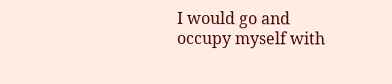I would go and occupy myself with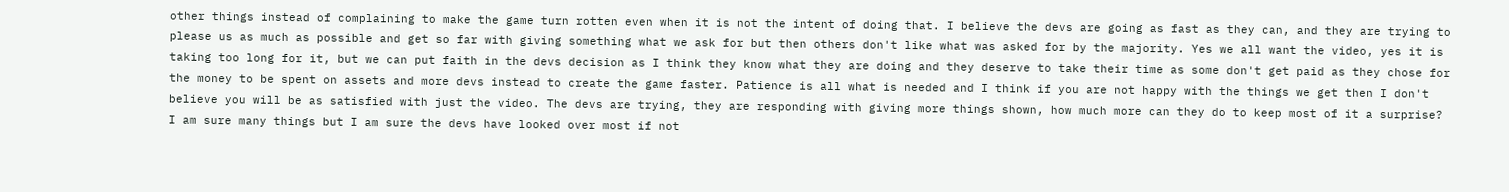other things instead of complaining to make the game turn rotten even when it is not the intent of doing that. I believe the devs are going as fast as they can, and they are trying to please us as much as possible and get so far with giving something what we ask for but then others don't like what was asked for by the majority. Yes we all want the video, yes it is taking too long for it, but we can put faith in the devs decision as I think they know what they are doing and they deserve to take their time as some don't get paid as they chose for the money to be spent on assets and more devs instead to create the game faster. Patience is all what is needed and I think if you are not happy with the things we get then I don't believe you will be as satisfied with just the video. The devs are trying, they are responding with giving more things shown, how much more can they do to keep most of it a surprise? I am sure many things but I am sure the devs have looked over most if not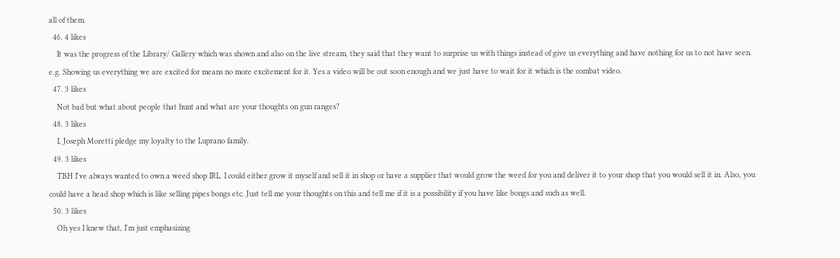all of them.
  46. 4 likes
    It was the progress of the Library/ Gallery which was shown and also on the live stream, they said that they want to surprise us with things instead of give us everything and have nothing for us to not have seen. e.g. Showing us everything we are excited for means no more excitement for it. Yes a video will be out soon enough and we just have to wait for it which is the combat video.
  47. 3 likes
    Not bad but what about people that hunt and what are your thoughts on gun ranges?
  48. 3 likes
    I, Joseph Moretti pledge my loyalty to the Luprano family.
  49. 3 likes
    TBH I've always wanted to own a weed shop IRL. I could either grow it myself and sell it in shop or have a supplier that would grow the weed for you and deliver it to your shop that you would sell it in. Also, you could have a head shop which is like selling pipes bongs etc. Just tell me your thoughts on this and tell me if it is a possibility if you have like bongs and such as well.
  50. 3 likes
    Oh yes I knew that, I'm just emphasizing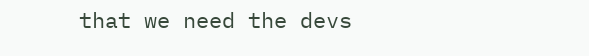that we need the devs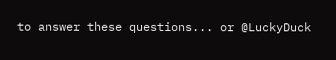to answer these questions... or @LuckyDuck